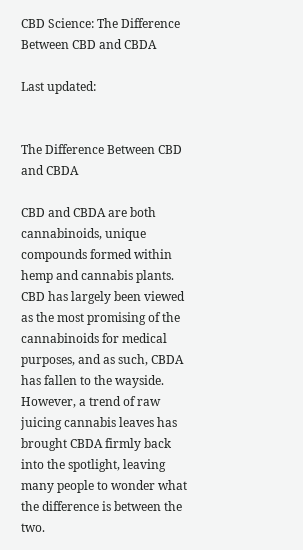CBD Science: The Difference Between CBD and CBDA

Last updated:


The Difference Between CBD and CBDA

CBD and CBDA are both cannabinoids, unique compounds formed within hemp and cannabis plants. CBD has largely been viewed as the most promising of the cannabinoids for medical purposes, and as such, CBDA has fallen to the wayside. However, a trend of raw juicing cannabis leaves has brought CBDA firmly back into the spotlight, leaving many people to wonder what the difference is between the two.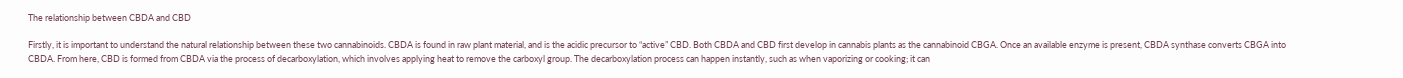The relationship between CBDA and CBD

Firstly, it is important to understand the natural relationship between these two cannabinoids. CBDA is found in raw plant material, and is the acidic precursor to “active” CBD. Both CBDA and CBD first develop in cannabis plants as the cannabinoid CBGA. Once an available enzyme is present, CBDA synthase converts CBGA into CBDA. From here, CBD is formed from CBDA via the process of decarboxylation, which involves applying heat to remove the carboxyl group. The decarboxylation process can happen instantly, such as when vaporizing or cooking; it can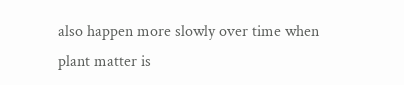also happen more slowly over time when plant matter is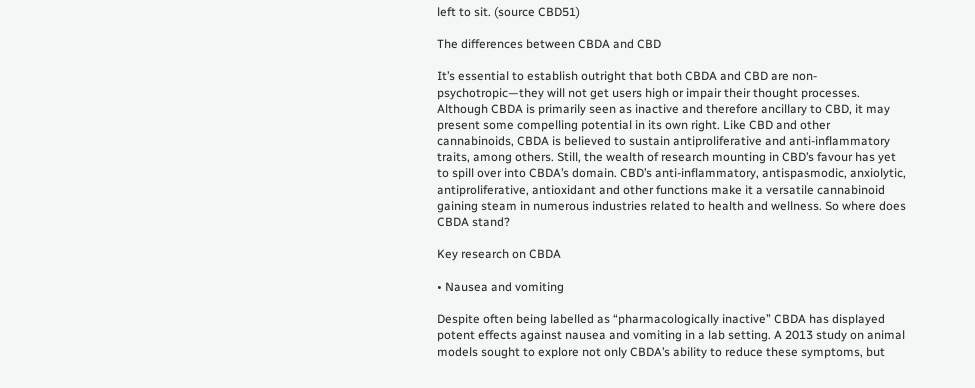left to sit. (source CBD51)

The differences between CBDA and CBD

It’s essential to establish outright that both CBDA and CBD are non-psychotropic—they will not get users high or impair their thought processes. Although CBDA is primarily seen as inactive and therefore ancillary to CBD, it may present some compelling potential in its own right. Like CBD and other cannabinoids, CBDA is believed to sustain antiproliferative and anti-inflammatory traits, among others. Still, the wealth of research mounting in CBD’s favour has yet to spill over into CBDA’s domain. CBD’s anti-inflammatory, antispasmodic, anxiolytic, antiproliferative, antioxidant and other functions make it a versatile cannabinoid gaining steam in numerous industries related to health and wellness. So where does CBDA stand?

Key research on CBDA

• Nausea and vomiting

Despite often being labelled as “pharmacologically inactive” CBDA has displayed potent effects against nausea and vomiting in a lab setting. A 2013 study on animal models sought to explore not only CBDA’s ability to reduce these symptoms, but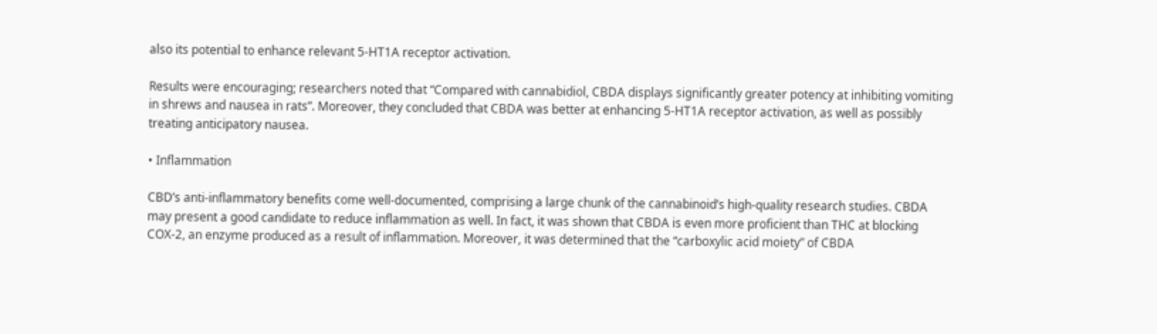also its potential to enhance relevant 5-HT1A receptor activation.

Results were encouraging; researchers noted that “Compared with cannabidiol, CBDA displays significantly greater potency at inhibiting vomiting in shrews and nausea in rats”. Moreover, they concluded that CBDA was better at enhancing 5-HT1A receptor activation, as well as possibly treating anticipatory nausea.

• Inflammation

CBD’s anti-inflammatory benefits come well-documented, comprising a large chunk of the cannabinoid’s high-quality research studies. CBDA may present a good candidate to reduce inflammation as well. In fact, it was shown that CBDA is even more proficient than THC at blocking COX-2, an enzyme produced as a result of inflammation. Moreover, it was determined that the “carboxylic acid moiety” of CBDA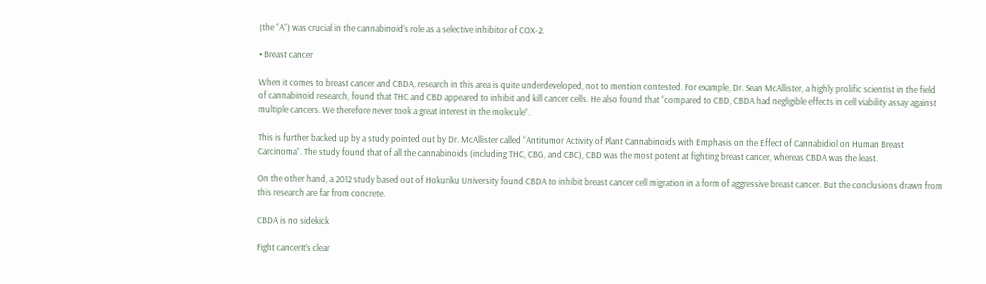(the “A”) was crucial in the cannabinoid’s role as a selective inhibitor of COX-2.

• Breast cancer

When it comes to breast cancer and CBDA, research in this area is quite underdeveloped, not to mention contested. For example, Dr. Sean McAllister, a highly prolific scientist in the field of cannabinoid research, found that THC and CBD appeared to inhibit and kill cancer cells. He also found that “compared to CBD, CBDA had negligible effects in cell viability assay against multiple cancers. We therefore never took a great interest in the molecule”.

This is further backed up by a study pointed out by Dr. McAllister called “Antitumor Activity of Plant Cannabinoids with Emphasis on the Effect of Cannabidiol on Human Breast Carcinoma”. The study found that of all the cannabinoids (including THC, CBG, and CBC), CBD was the most potent at fighting breast cancer, whereas CBDA was the least.

On the other hand, a 2012 study based out of Hokuriku University found CBDA to inhibit breast cancer cell migration in a form of aggressive breast cancer. But the conclusions drawn from this research are far from concrete.

CBDA is no sidekick

Fight cancerIt’s clear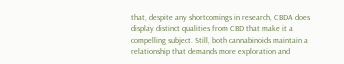that, despite any shortcomings in research, CBDA does display distinct qualities from CBD that make it a compelling subject. Still, both cannabinoids maintain a relationship that demands more exploration and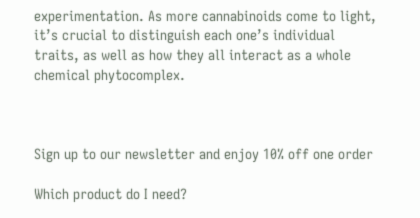experimentation. As more cannabinoids come to light, it’s crucial to distinguish each one’s individual traits, as well as how they all interact as a whole chemical phytocomplex.



Sign up to our newsletter and enjoy 10% off one order

Which product do I need?